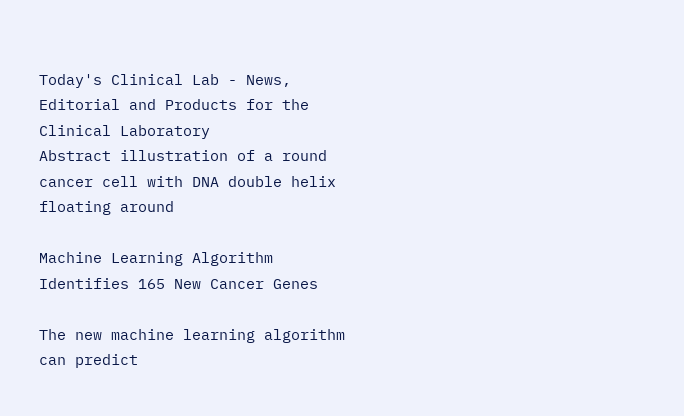Today's Clinical Lab - News, Editorial and Products for the Clinical Laboratory
Abstract illustration of a round cancer cell with DNA double helix floating around

Machine Learning Algorithm Identifies 165 New Cancer Genes

The new machine learning algorithm can predict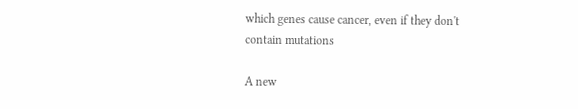which genes cause cancer, even if they don't contain mutations

A new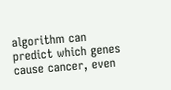algorithm can predict which genes cause cancer, even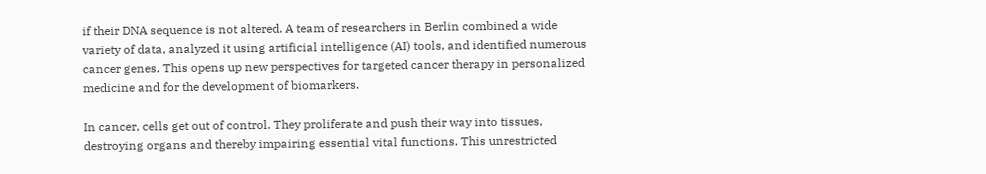if their DNA sequence is not altered. A team of researchers in Berlin combined a wide variety of data, analyzed it using artificial intelligence (AI) tools, and identified numerous cancer genes. This opens up new perspectives for targeted cancer therapy in personalized medicine and for the development of biomarkers.

In cancer, cells get out of control. They proliferate and push their way into tissues, destroying organs and thereby impairing essential vital functions. This unrestricted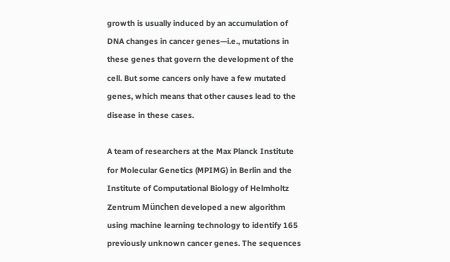growth is usually induced by an accumulation of DNA changes in cancer genes—i.e., mutations in these genes that govern the development of the cell. But some cancers only have a few mutated genes, which means that other causes lead to the disease in these cases.

A team of researchers at the Max Planck Institute for Molecular Genetics (MPIMG) in Berlin and the Institute of Computational Biology of Helmholtz Zentrum München developed a new algorithm using machine learning technology to identify 165 previously unknown cancer genes. The sequences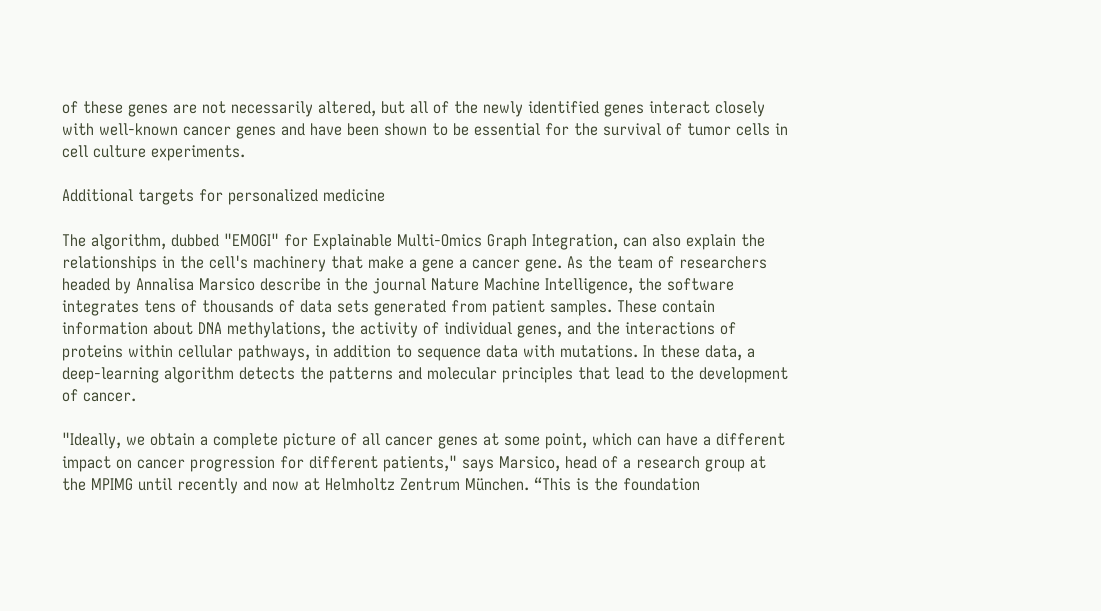of these genes are not necessarily altered, but all of the newly identified genes interact closely with well-known cancer genes and have been shown to be essential for the survival of tumor cells in cell culture experiments.

Additional targets for personalized medicine

The algorithm, dubbed "EMOGI" for Explainable Multi-Omics Graph Integration, can also explain the relationships in the cell's machinery that make a gene a cancer gene. As the team of researchers headed by Annalisa Marsico describe in the journal Nature Machine Intelligence, the software integrates tens of thousands of data sets generated from patient samples. These contain information about DNA methylations, the activity of individual genes, and the interactions of proteins within cellular pathways, in addition to sequence data with mutations. In these data, a deep-learning algorithm detects the patterns and molecular principles that lead to the development of cancer.

"Ideally, we obtain a complete picture of all cancer genes at some point, which can have a different impact on cancer progression for different patients," says Marsico, head of a research group at the MPIMG until recently and now at Helmholtz Zentrum München. “This is the foundation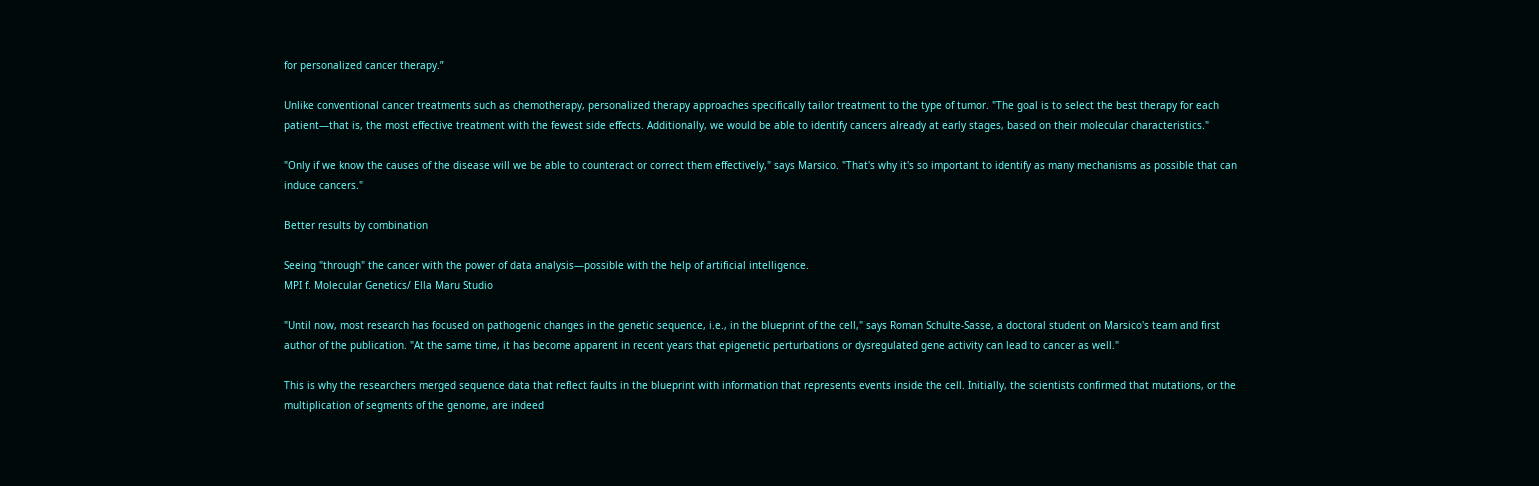for personalized cancer therapy.”

Unlike conventional cancer treatments such as chemotherapy, personalized therapy approaches specifically tailor treatment to the type of tumor. "The goal is to select the best therapy for each patient—that is, the most effective treatment with the fewest side effects. Additionally, we would be able to identify cancers already at early stages, based on their molecular characteristics."

"Only if we know the causes of the disease will we be able to counteract or correct them effectively," says Marsico. "That's why it's so important to identify as many mechanisms as possible that can induce cancers."

Better results by combination

Seeing "through" the cancer with the power of data analysis—possible with the help of artificial intelligence.
MPI f. Molecular Genetics/ Ella Maru Studio

"Until now, most research has focused on pathogenic changes in the genetic sequence, i.e., in the blueprint of the cell," says Roman Schulte-Sasse, a doctoral student on Marsico's team and first author of the publication. "At the same time, it has become apparent in recent years that epigenetic perturbations or dysregulated gene activity can lead to cancer as well."

This is why the researchers merged sequence data that reflect faults in the blueprint with information that represents events inside the cell. Initially, the scientists confirmed that mutations, or the multiplication of segments of the genome, are indeed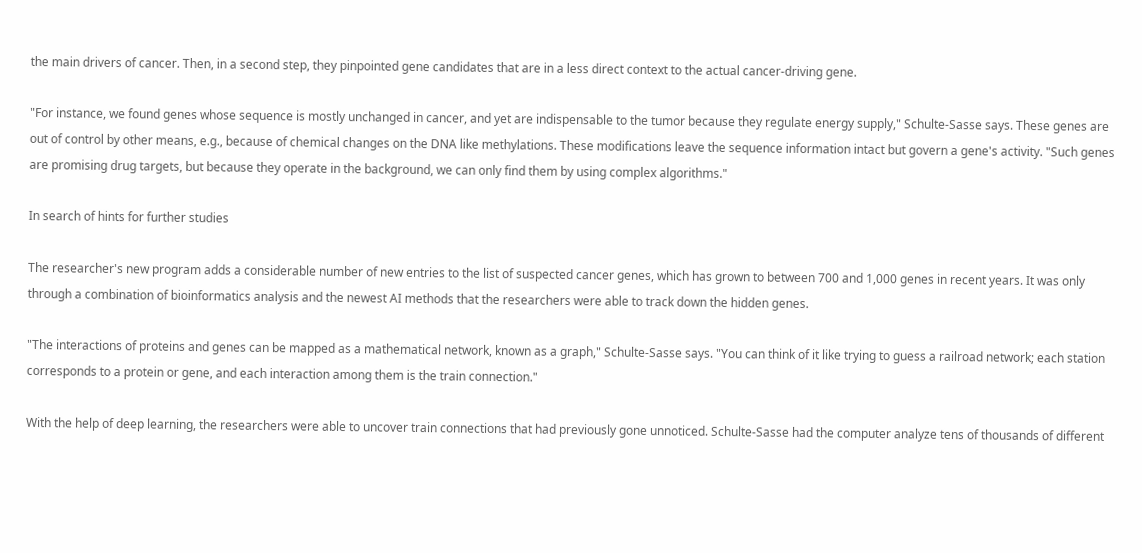the main drivers of cancer. Then, in a second step, they pinpointed gene candidates that are in a less direct context to the actual cancer-driving gene.

"For instance, we found genes whose sequence is mostly unchanged in cancer, and yet are indispensable to the tumor because they regulate energy supply," Schulte-Sasse says. These genes are out of control by other means, e.g., because of chemical changes on the DNA like methylations. These modifications leave the sequence information intact but govern a gene's activity. "Such genes are promising drug targets, but because they operate in the background, we can only find them by using complex algorithms."

In search of hints for further studies

The researcher's new program adds a considerable number of new entries to the list of suspected cancer genes, which has grown to between 700 and 1,000 genes in recent years. It was only through a combination of bioinformatics analysis and the newest AI methods that the researchers were able to track down the hidden genes.

"The interactions of proteins and genes can be mapped as a mathematical network, known as a graph," Schulte-Sasse says. "You can think of it like trying to guess a railroad network; each station corresponds to a protein or gene, and each interaction among them is the train connection."

With the help of deep learning, the researchers were able to uncover train connections that had previously gone unnoticed. Schulte-Sasse had the computer analyze tens of thousands of different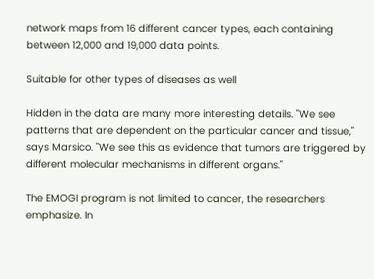network maps from 16 different cancer types, each containing between 12,000 and 19,000 data points.

Suitable for other types of diseases as well

Hidden in the data are many more interesting details. "We see patterns that are dependent on the particular cancer and tissue," says Marsico. "We see this as evidence that tumors are triggered by different molecular mechanisms in different organs."

The EMOGI program is not limited to cancer, the researchers emphasize. In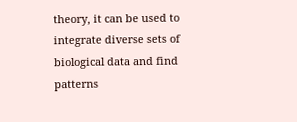theory, it can be used to integrate diverse sets of biological data and find patterns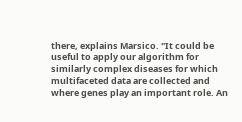there, explains Marsico. "It could be useful to apply our algorithm for similarly complex diseases for which multifaceted data are collected and where genes play an important role. An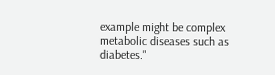example might be complex metabolic diseases such as diabetes."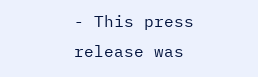- This press release was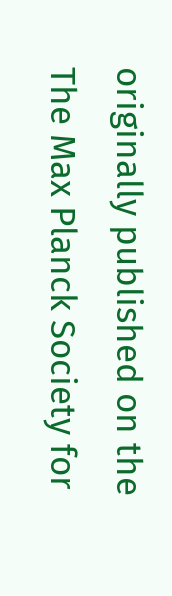originally published on the The Max Planck Society for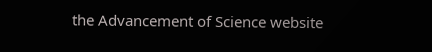the Advancement of Science website